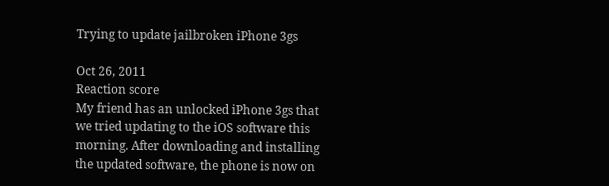Trying to update jailbroken iPhone 3gs

Oct 26, 2011
Reaction score
My friend has an unlocked iPhone 3gs that we tried updating to the iOS software this morning. After downloading and installing the updated software, the phone is now on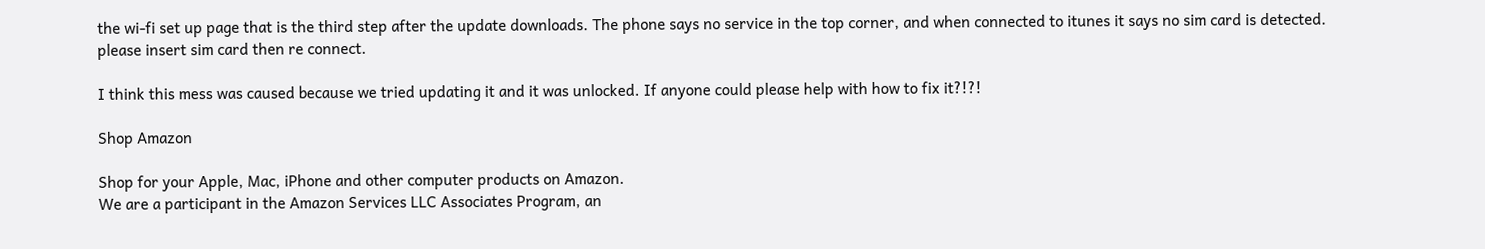the wi-fi set up page that is the third step after the update downloads. The phone says no service in the top corner, and when connected to itunes it says no sim card is detected. please insert sim card then re connect.

I think this mess was caused because we tried updating it and it was unlocked. If anyone could please help with how to fix it?!?!

Shop Amazon

Shop for your Apple, Mac, iPhone and other computer products on Amazon.
We are a participant in the Amazon Services LLC Associates Program, an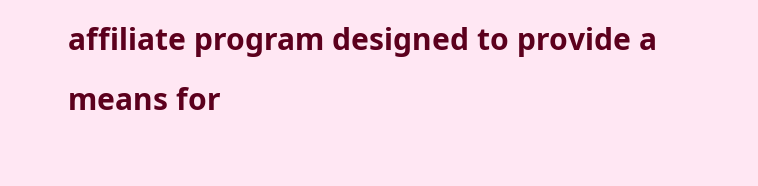affiliate program designed to provide a means for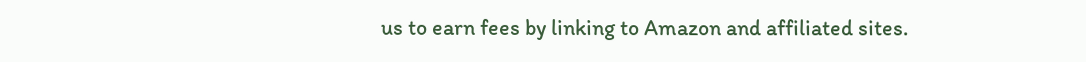us to earn fees by linking to Amazon and affiliated sites.